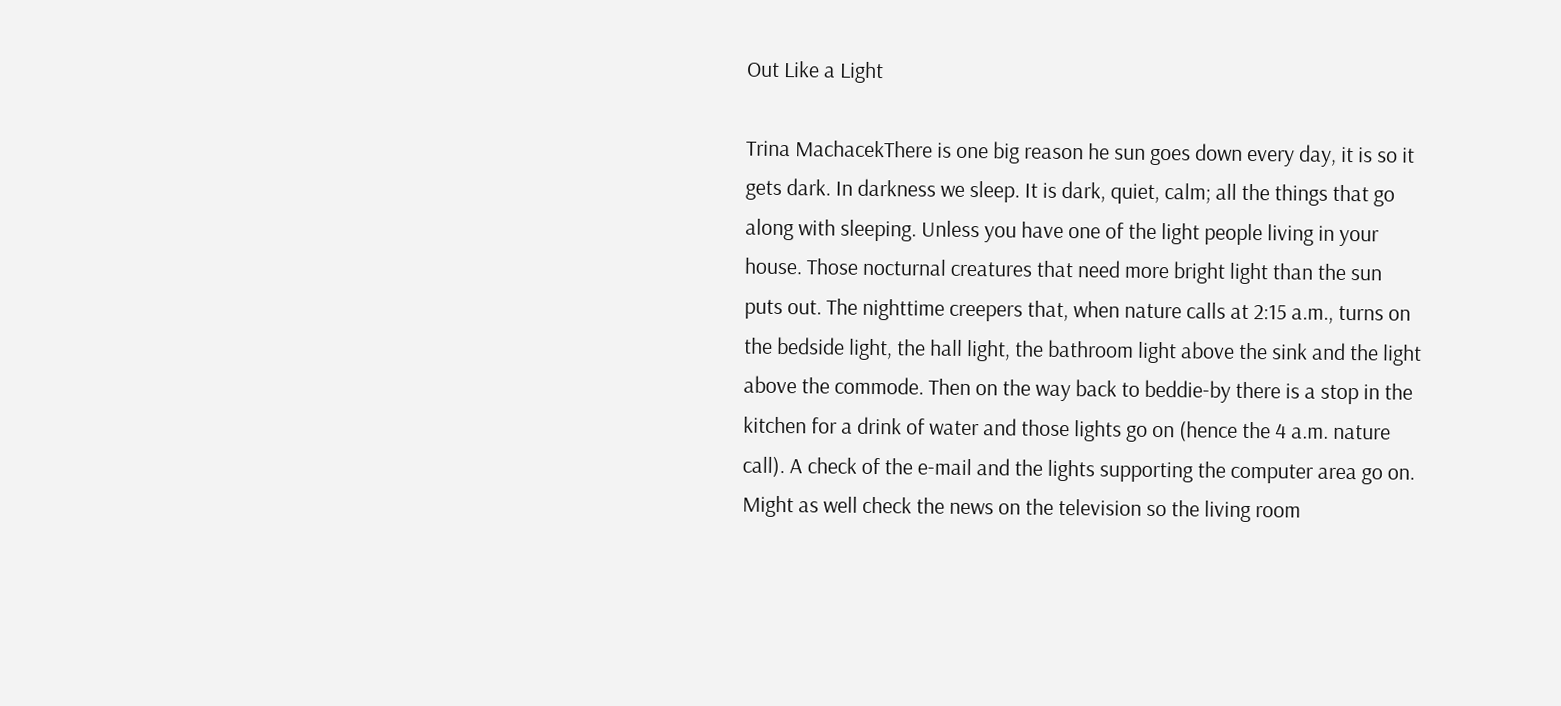Out Like a Light

Trina MachacekThere is one big reason he sun goes down every day, it is so it gets dark. In darkness we sleep. It is dark, quiet, calm; all the things that go along with sleeping. Unless you have one of the light people living in your house. Those nocturnal creatures that need more bright light than the sun puts out. The nighttime creepers that, when nature calls at 2:15 a.m., turns on the bedside light, the hall light, the bathroom light above the sink and the light above the commode. Then on the way back to beddie-by there is a stop in the kitchen for a drink of water and those lights go on (hence the 4 a.m. nature call). A check of the e-mail and the lights supporting the computer area go on. Might as well check the news on the television so the living room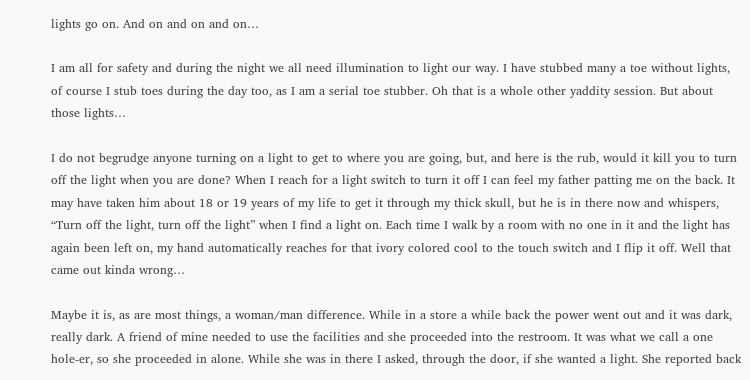lights go on. And on and on and on…

I am all for safety and during the night we all need illumination to light our way. I have stubbed many a toe without lights, of course I stub toes during the day too, as I am a serial toe stubber. Oh that is a whole other yaddity session. But about those lights…

I do not begrudge anyone turning on a light to get to where you are going, but, and here is the rub, would it kill you to turn off the light when you are done? When I reach for a light switch to turn it off I can feel my father patting me on the back. It may have taken him about 18 or 19 years of my life to get it through my thick skull, but he is in there now and whispers, “Turn off the light, turn off the light” when I find a light on. Each time I walk by a room with no one in it and the light has again been left on, my hand automatically reaches for that ivory colored cool to the touch switch and I flip it off. Well that came out kinda wrong…

Maybe it is, as are most things, a woman/man difference. While in a store a while back the power went out and it was dark, really dark. A friend of mine needed to use the facilities and she proceeded into the restroom. It was what we call a one hole-er, so she proceeded in alone. While she was in there I asked, through the door, if she wanted a light. She reported back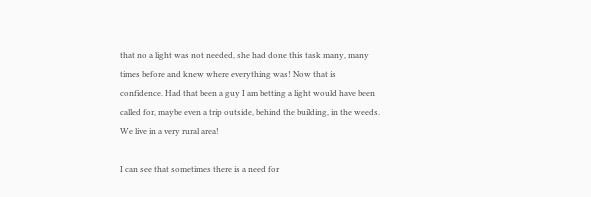that no a light was not needed, she had done this task many, many times before and knew where everything was! Now that is confidence. Had that been a guy I am betting a light would have been called for, maybe even a trip outside, behind the building, in the weeds. We live in a very rural area!

I can see that sometimes there is a need for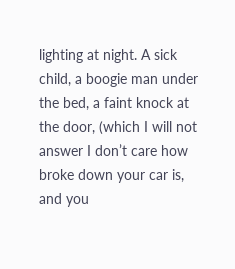lighting at night. A sick child, a boogie man under the bed, a faint knock at the door, (which I will not answer I don’t care how broke down your car is, and you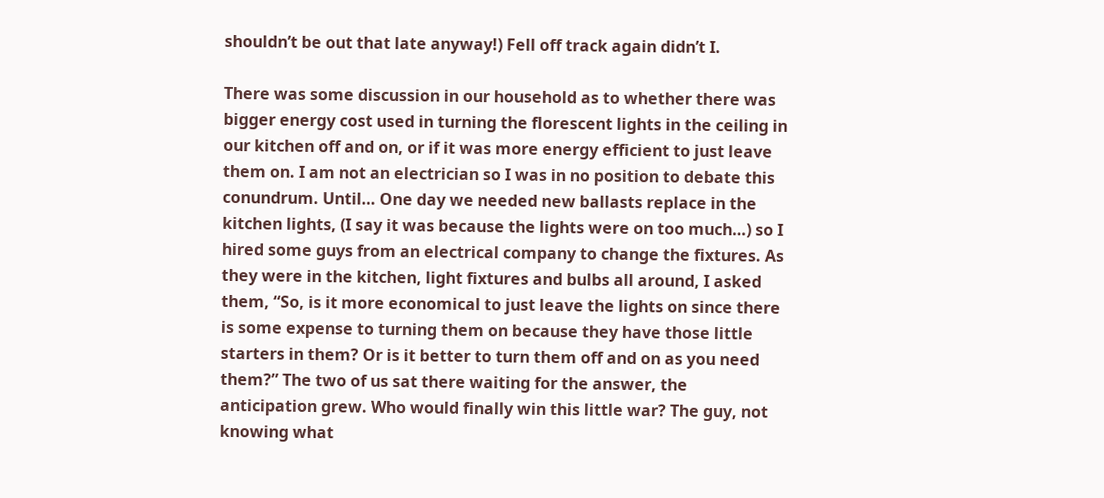shouldn’t be out that late anyway!) Fell off track again didn’t I.

There was some discussion in our household as to whether there was bigger energy cost used in turning the florescent lights in the ceiling in our kitchen off and on, or if it was more energy efficient to just leave them on. I am not an electrician so I was in no position to debate this conundrum. Until… One day we needed new ballasts replace in the kitchen lights, (I say it was because the lights were on too much…) so I hired some guys from an electrical company to change the fixtures. As they were in the kitchen, light fixtures and bulbs all around, I asked them, “So, is it more economical to just leave the lights on since there is some expense to turning them on because they have those little starters in them? Or is it better to turn them off and on as you need them?” The two of us sat there waiting for the answer, the anticipation grew. Who would finally win this little war? The guy, not knowing what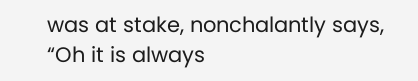was at stake, nonchalantly says, “Oh it is always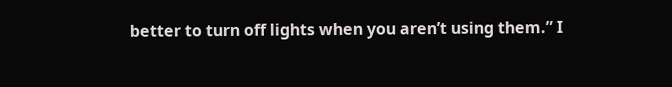better to turn off lights when you aren’t using them.” I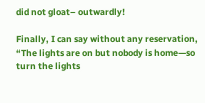did not gloat– outwardly!

Finally, I can say without any reservation, “The lights are on but nobody is home—so turn the lights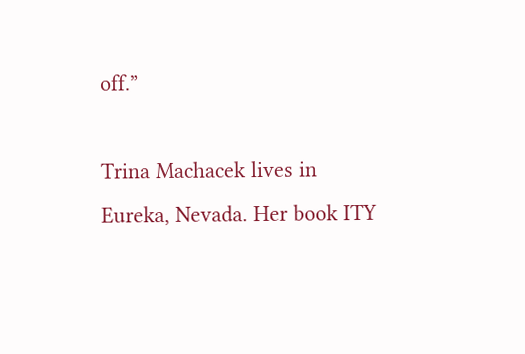off.”

Trina Machacek lives in Eureka, Nevada. Her book ITY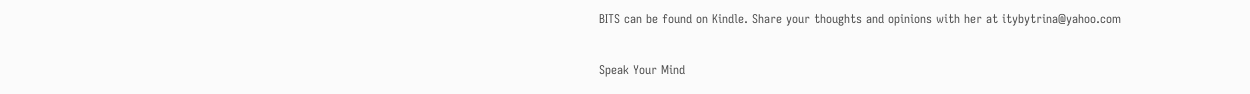BITS can be found on Kindle. Share your thoughts and opinions with her at itybytrina@yahoo.com

Speak Your Mind